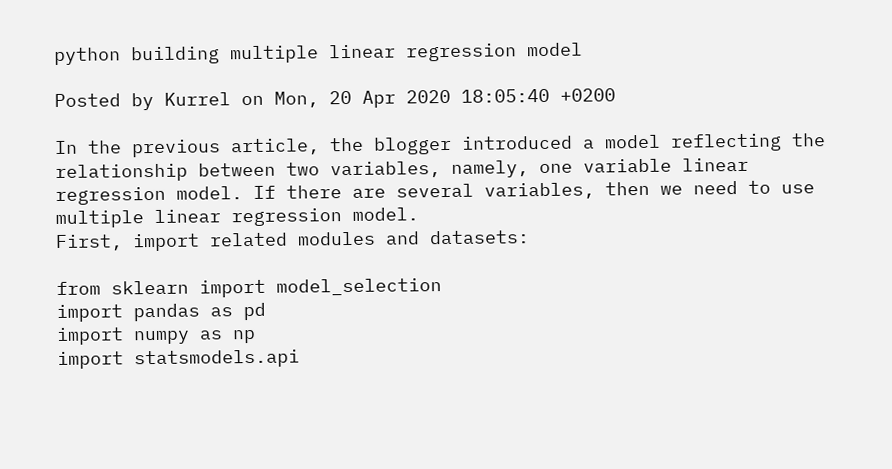python building multiple linear regression model

Posted by Kurrel on Mon, 20 Apr 2020 18:05:40 +0200

In the previous article, the blogger introduced a model reflecting the relationship between two variables, namely, one variable linear regression model. If there are several variables, then we need to use multiple linear regression model.
First, import related modules and datasets:

from sklearn import model_selection
import pandas as pd
import numpy as np
import statsmodels.api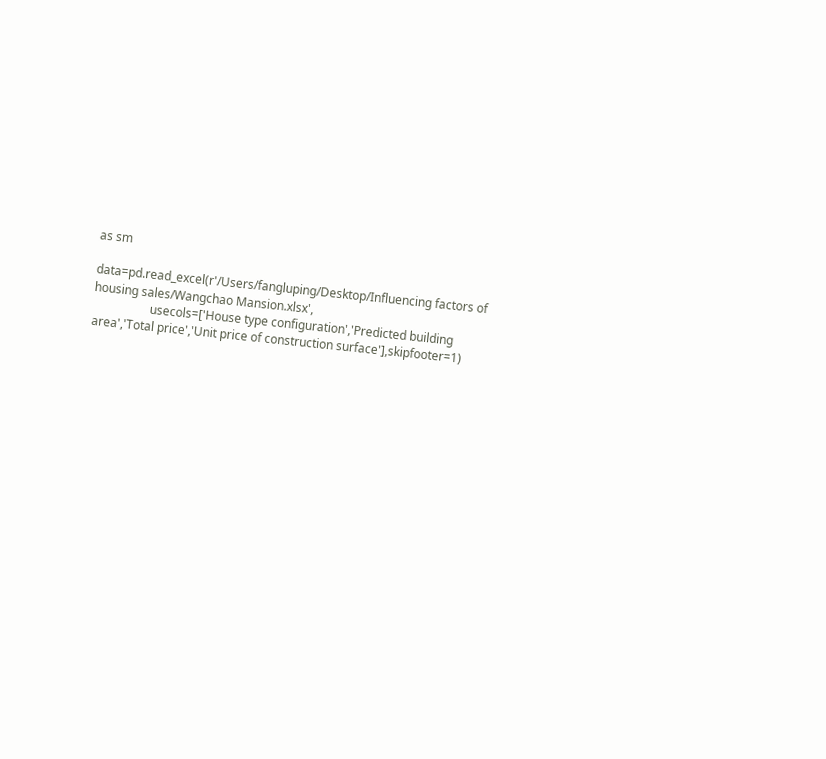as sm

data=pd.read_excel(r'/Users/fangluping/Desktop/Influencing factors of housing sales/Wangchao Mansion.xlsx',
                   usecols=['House type configuration','Predicted building area','Total price','Unit price of construction surface'],skipfooter=1)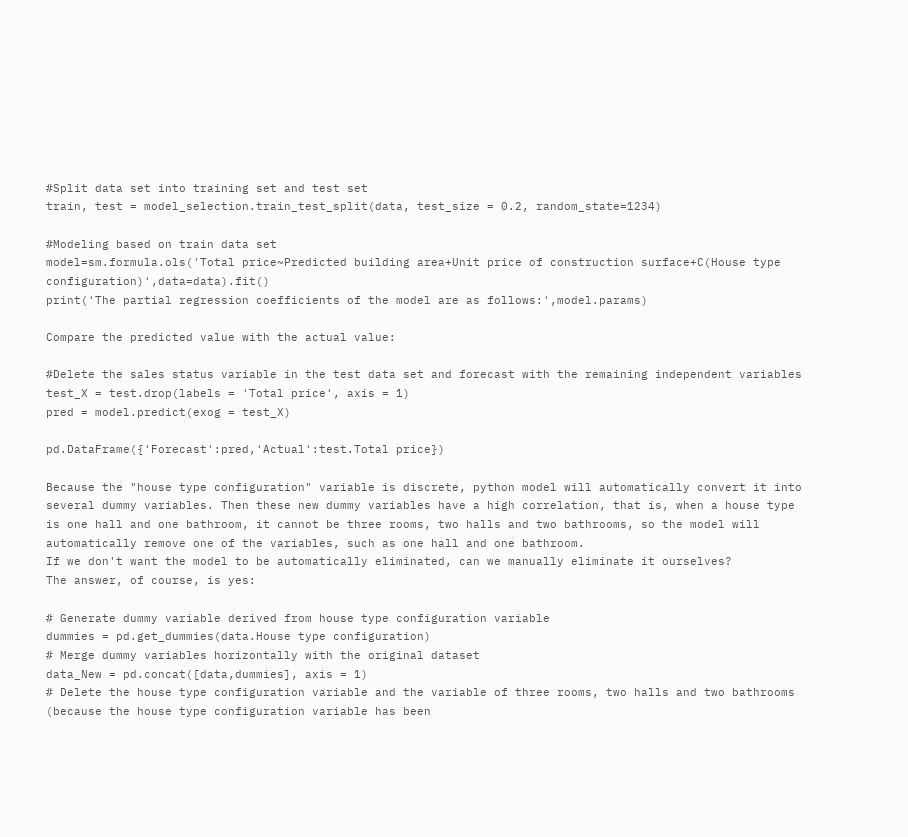#Split data set into training set and test set
train, test = model_selection.train_test_split(data, test_size = 0.2, random_state=1234)

#Modeling based on train data set
model=sm.formula.ols('Total price~Predicted building area+Unit price of construction surface+C(House type configuration)',data=data).fit()
print('The partial regression coefficients of the model are as follows:',model.params)

Compare the predicted value with the actual value:

#Delete the sales status variable in the test data set and forecast with the remaining independent variables
test_X = test.drop(labels = 'Total price', axis = 1)
pred = model.predict(exog = test_X)

pd.DataFrame({'Forecast':pred,'Actual':test.Total price})

Because the "house type configuration" variable is discrete, python model will automatically convert it into several dummy variables. Then these new dummy variables have a high correlation, that is, when a house type is one hall and one bathroom, it cannot be three rooms, two halls and two bathrooms, so the model will automatically remove one of the variables, such as one hall and one bathroom.
If we don't want the model to be automatically eliminated, can we manually eliminate it ourselves?
The answer, of course, is yes:

# Generate dummy variable derived from house type configuration variable
dummies = pd.get_dummies(data.House type configuration)
# Merge dummy variables horizontally with the original dataset
data_New = pd.concat([data,dummies], axis = 1)
# Delete the house type configuration variable and the variable of three rooms, two halls and two bathrooms (because the house type configuration variable has been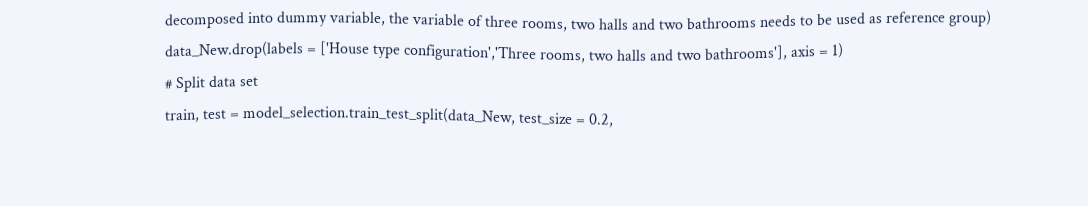decomposed into dummy variable, the variable of three rooms, two halls and two bathrooms needs to be used as reference group)
data_New.drop(labels = ['House type configuration','Three rooms, two halls and two bathrooms'], axis = 1)
# Split data set
train, test = model_selection.train_test_split(data_New, test_size = 0.2,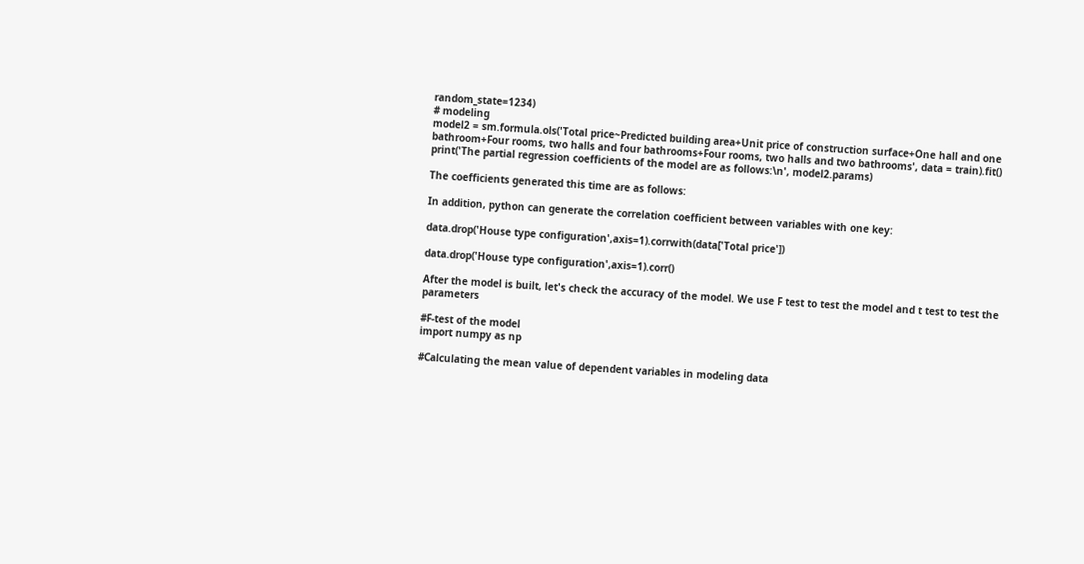random_state=1234)
# modeling
model2 = sm.formula.ols('Total price~Predicted building area+Unit price of construction surface+One hall and one bathroom+Four rooms, two halls and four bathrooms+Four rooms, two halls and two bathrooms', data = train).fit()
print('The partial regression coefficients of the model are as follows:\n', model2.params)

The coefficients generated this time are as follows:

In addition, python can generate the correlation coefficient between variables with one key:

data.drop('House type configuration',axis=1).corrwith(data['Total price'])

data.drop('House type configuration',axis=1).corr()

After the model is built, let's check the accuracy of the model. We use F test to test the model and t test to test the parameters

#F-test of the model
import numpy as np

#Calculating the mean value of dependent variables in modeling data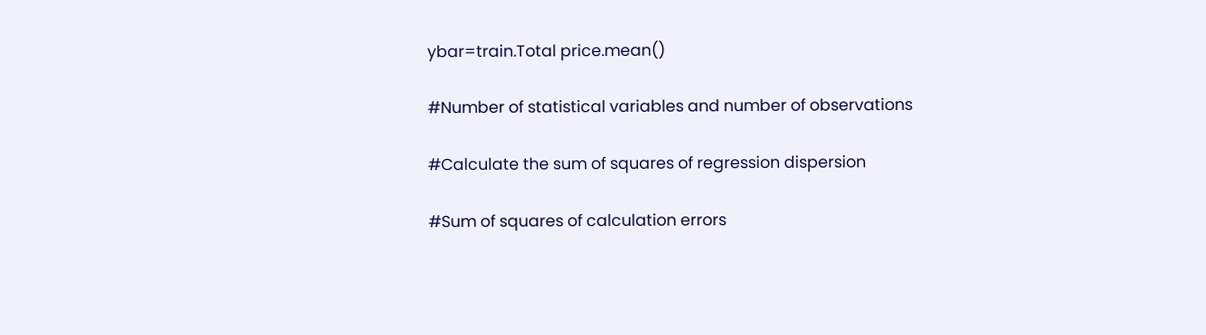ybar=train.Total price.mean()

#Number of statistical variables and number of observations

#Calculate the sum of squares of regression dispersion

#Sum of squares of calculation errors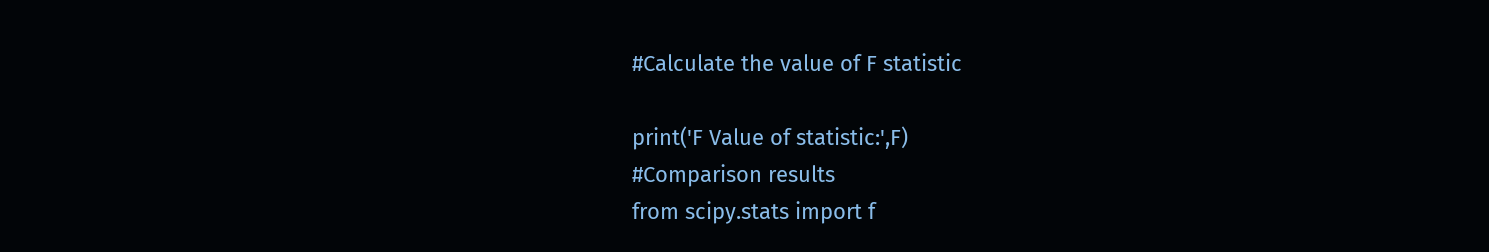#Calculate the value of F statistic

print('F Value of statistic:',F)
#Comparison results
from scipy.stats import f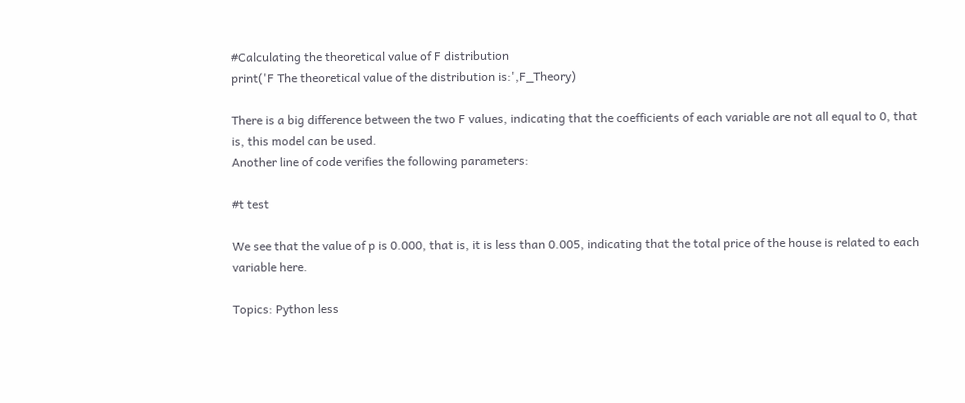#Calculating the theoretical value of F distribution
print('F The theoretical value of the distribution is:',F_Theory)

There is a big difference between the two F values, indicating that the coefficients of each variable are not all equal to 0, that is, this model can be used.
Another line of code verifies the following parameters:

#t test

We see that the value of p is 0.000, that is, it is less than 0.005, indicating that the total price of the house is related to each variable here.

Topics: Python less